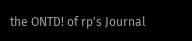the ONTD! of rp's Journal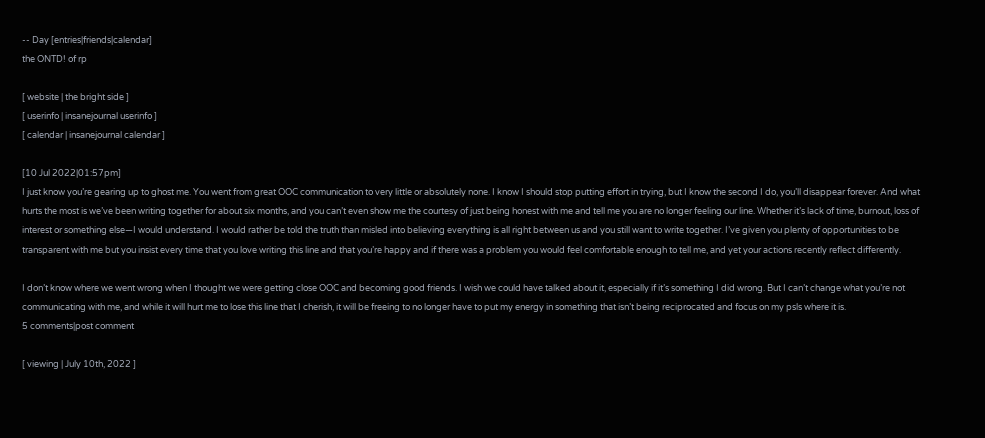-- Day [entries|friends|calendar]
the ONTD! of rp

[ website | the bright side ]
[ userinfo | insanejournal userinfo ]
[ calendar | insanejournal calendar ]

[10 Jul 2022|01:57pm]
I just know you’re gearing up to ghost me. You went from great OOC communication to very little or absolutely none. I know I should stop putting effort in trying, but I know the second I do, you’ll disappear forever. And what hurts the most is we’ve been writing together for about six months, and you can’t even show me the courtesy of just being honest with me and tell me you are no longer feeling our line. Whether it’s lack of time, burnout, loss of interest or something else—I would understand. I would rather be told the truth than misled into believing everything is all right between us and you still want to write together. I’ve given you plenty of opportunities to be transparent with me but you insist every time that you love writing this line and that you’re happy and if there was a problem you would feel comfortable enough to tell me, and yet your actions recently reflect differently.

I don’t know where we went wrong when I thought we were getting close OOC and becoming good friends. I wish we could have talked about it, especially if it’s something I did wrong. But I can’t change what you’re not communicating with me, and while it will hurt me to lose this line that I cherish, it will be freeing to no longer have to put my energy in something that isn’t being reciprocated and focus on my psls where it is.
5 comments|post comment

[ viewing | July 10th, 2022 ]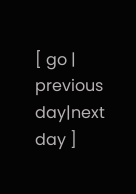[ go | previous day|next day ]